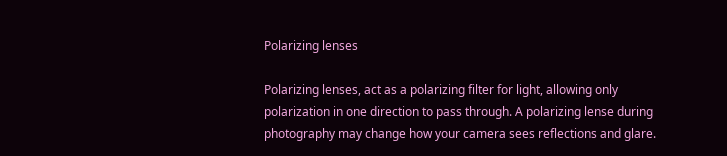Polarizing lenses

Polarizing lenses, act as a polarizing filter for light, allowing only polarization in one direction to pass through. A polarizing lense during photography may change how your camera sees reflections and glare.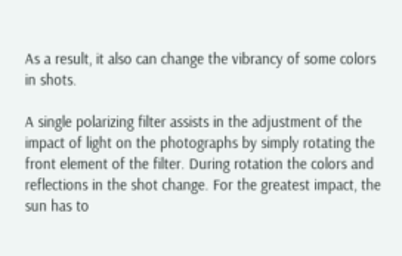As a result, it also can change the vibrancy of some colors in shots.

A single polarizing filter assists in the adjustment of the impact of light on the photographs by simply rotating the front element of the filter. During rotation the colors and reflections in the shot change. For the greatest impact, the sun has to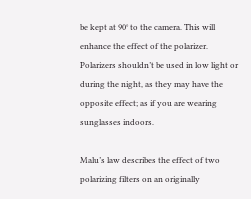be kept at 90° to the camera. This will enhance the effect of the polarizer. Polarizers shouldn’t be used in low light or during the night, as they may have the opposite effect; as if you are wearing sunglasses indoors.

Malu’s law describes the effect of two polarizing filters on an originally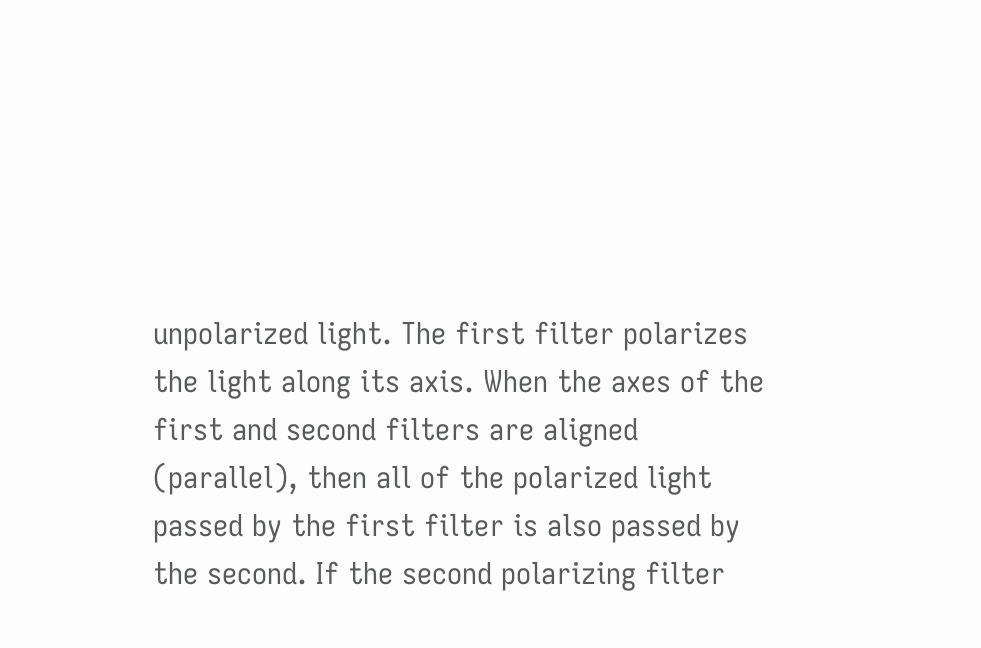unpolarized light. The first filter polarizes the light along its axis. When the axes of the first and second filters are aligned (parallel), then all of the polarized light passed by the first filter is also passed by the second. If the second polarizing filter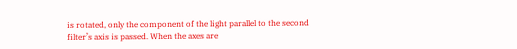is rotated, only the component of the light parallel to the second filter’s axis is passed. When the axes are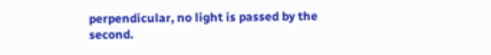perpendicular, no light is passed by the second.